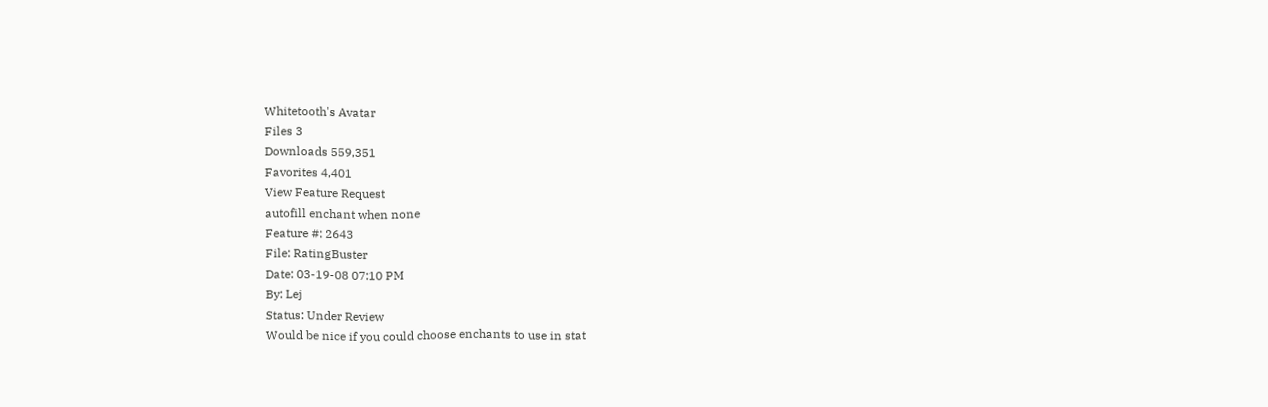Whitetooth's Avatar
Files 3
Downloads 559,351
Favorites 4,401
View Feature Request
autofill enchant when none
Feature #: 2643
File: RatingBuster
Date: 03-19-08 07:10 PM
By: Lej
Status: Under Review
Would be nice if you could choose enchants to use in stat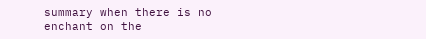summary when there is no enchant on the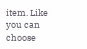item. Like you can choose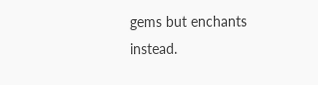gems but enchants instead.